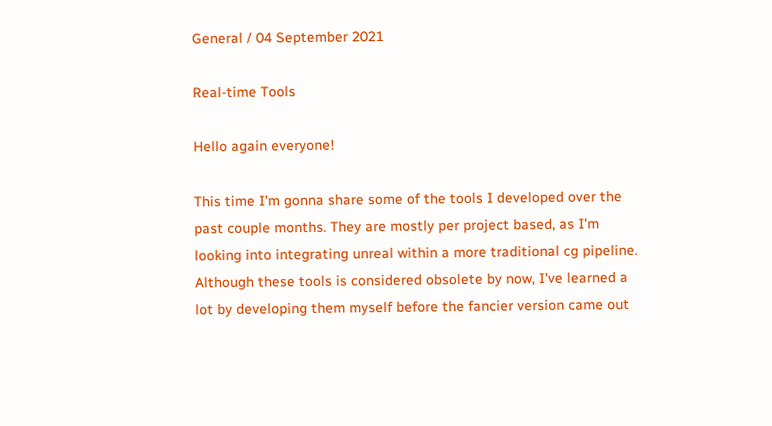General / 04 September 2021

Real-time Tools

Hello again everyone!

This time I'm gonna share some of the tools I developed over the past couple months. They are mostly per project based, as I'm looking into integrating unreal within a more traditional cg pipeline. Although these tools is considered obsolete by now, I've learned a lot by developing them myself before the fancier version came out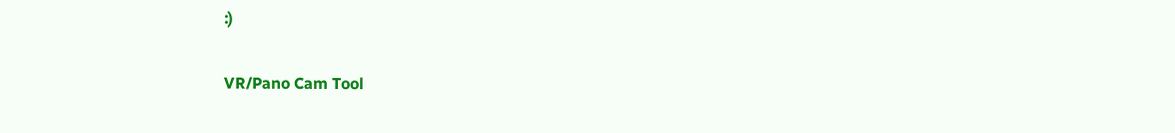:)

VR/Pano Cam Tool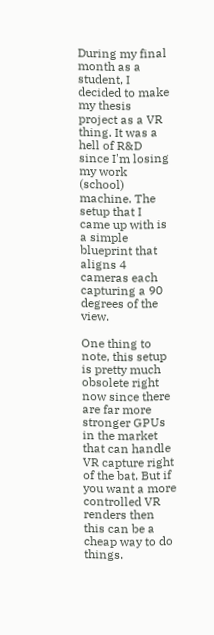During my final month as a student, I decided to make my thesis project as a VR thing. It was a hell of R&D since I'm losing my work (school) machine. The setup that I came up with is a simple blueprint that aligns 4 cameras each capturing a 90 degrees of the view.

One thing to note, this setup is pretty much obsolete right now since there are far more stronger GPUs in the market that can handle VR capture right of the bat. But if you want a more controlled VR renders then this can be a cheap way to do things.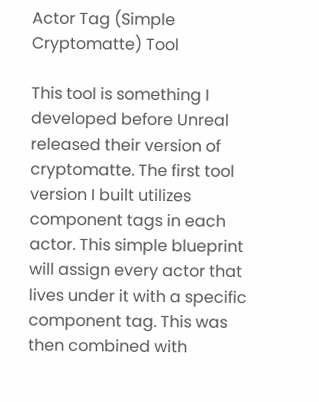Actor Tag (Simple Cryptomatte) Tool

This tool is something I developed before Unreal released their version of cryptomatte. The first tool version I built utilizes component tags in each actor. This simple blueprint will assign every actor that lives under it with a specific component tag. This was then combined with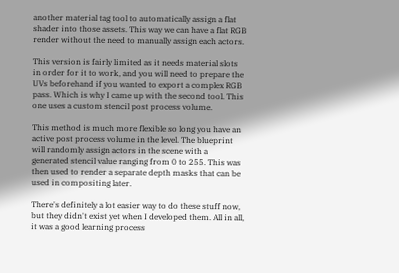another material tag tool to automatically assign a flat shader into those assets. This way we can have a flat RGB render without the need to manually assign each actors.

This version is fairly limited as it needs material slots in order for it to work, and you will need to prepare the UVs beforehand if you wanted to export a complex RGB pass. Which is why I came up with the second tool. This one uses a custom stencil post process volume.

This method is much more flexible so long you have an active post process volume in the level. The blueprint will randomly assign actors in the scene with a generated stencil value ranging from 0 to 255. This was then used to render a separate depth masks that can be used in compositing later.

There's definitely a lot easier way to do these stuff now, but they didn't exist yet when I developed them. All in all, it was a good learning process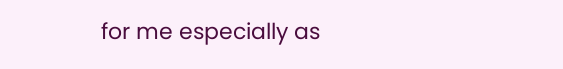for me especially as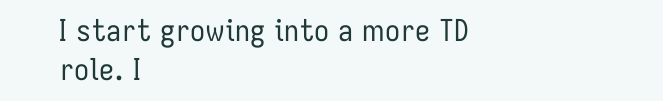I start growing into a more TD role. I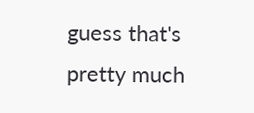guess that's pretty much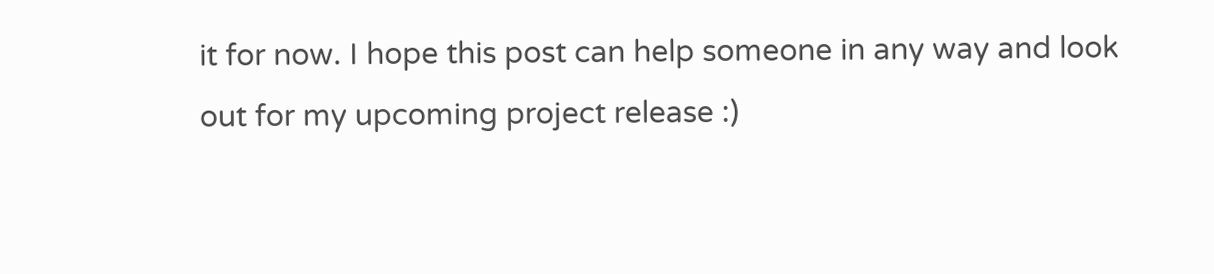it for now. I hope this post can help someone in any way and look out for my upcoming project release :)